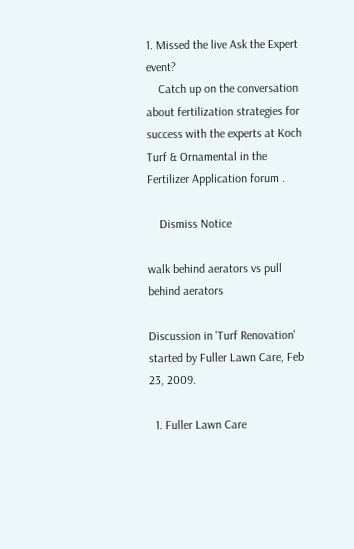1. Missed the live Ask the Expert event?
    Catch up on the conversation about fertilization strategies for success with the experts at Koch Turf & Ornamental in the Fertilizer Application forum .

    Dismiss Notice

walk behind aerators vs pull behind aerators

Discussion in 'Turf Renovation' started by Fuller Lawn Care, Feb 23, 2009.

  1. Fuller Lawn Care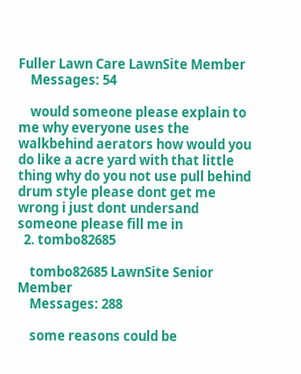Fuller Lawn Care LawnSite Member
    Messages: 54

    would someone please explain to me why everyone uses the walkbehind aerators how would you do like a acre yard with that little thing why do you not use pull behind drum style please dont get me wrong i just dont undersand someone please fill me in
  2. tombo82685

    tombo82685 LawnSite Senior Member
    Messages: 288

    some reasons could be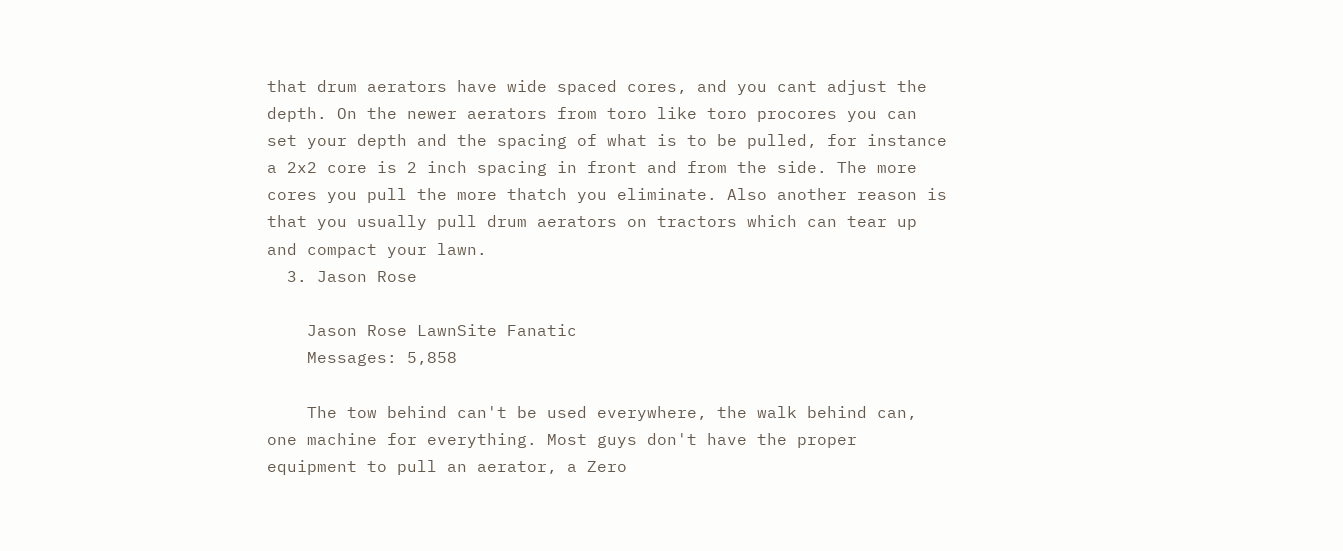that drum aerators have wide spaced cores, and you cant adjust the depth. On the newer aerators from toro like toro procores you can set your depth and the spacing of what is to be pulled, for instance a 2x2 core is 2 inch spacing in front and from the side. The more cores you pull the more thatch you eliminate. Also another reason is that you usually pull drum aerators on tractors which can tear up and compact your lawn.
  3. Jason Rose

    Jason Rose LawnSite Fanatic
    Messages: 5,858

    The tow behind can't be used everywhere, the walk behind can, one machine for everything. Most guys don't have the proper equipment to pull an aerator, a Zero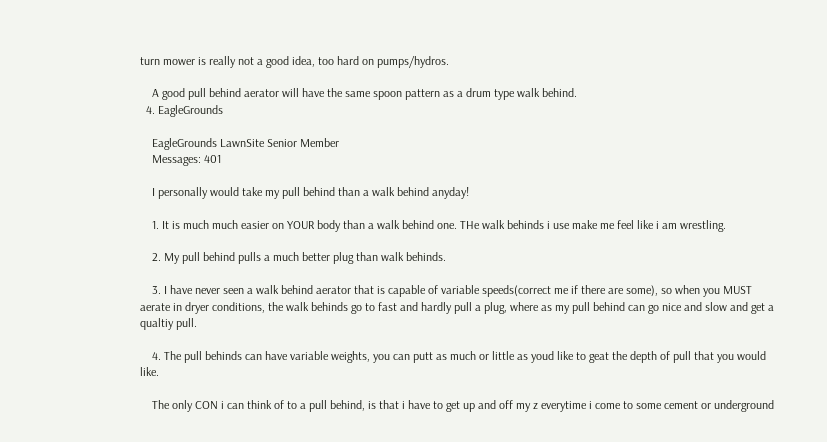turn mower is really not a good idea, too hard on pumps/hydros.

    A good pull behind aerator will have the same spoon pattern as a drum type walk behind.
  4. EagleGrounds

    EagleGrounds LawnSite Senior Member
    Messages: 401

    I personally would take my pull behind than a walk behind anyday!

    1. It is much much easier on YOUR body than a walk behind one. THe walk behinds i use make me feel like i am wrestling.

    2. My pull behind pulls a much better plug than walk behinds.

    3. I have never seen a walk behind aerator that is capable of variable speeds(correct me if there are some), so when you MUST aerate in dryer conditions, the walk behinds go to fast and hardly pull a plug, where as my pull behind can go nice and slow and get a qualtiy pull.

    4. The pull behinds can have variable weights, you can putt as much or little as youd like to geat the depth of pull that you would like.

    The only CON i can think of to a pull behind, is that i have to get up and off my z everytime i come to some cement or underground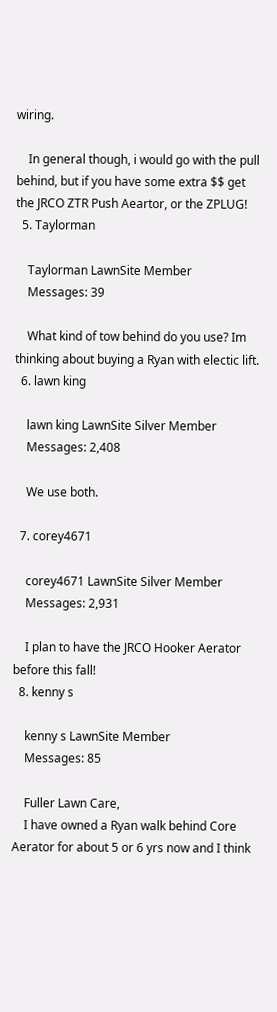wiring.

    In general though, i would go with the pull behind, but if you have some extra $$ get the JRCO ZTR Push Aeartor, or the ZPLUG!
  5. Taylorman

    Taylorman LawnSite Member
    Messages: 39

    What kind of tow behind do you use? Im thinking about buying a Ryan with electic lift.
  6. lawn king

    lawn king LawnSite Silver Member
    Messages: 2,408

    We use both.

  7. corey4671

    corey4671 LawnSite Silver Member
    Messages: 2,931

    I plan to have the JRCO Hooker Aerator before this fall!
  8. kenny s

    kenny s LawnSite Member
    Messages: 85

    Fuller Lawn Care,
    I have owned a Ryan walk behind Core Aerator for about 5 or 6 yrs now and I think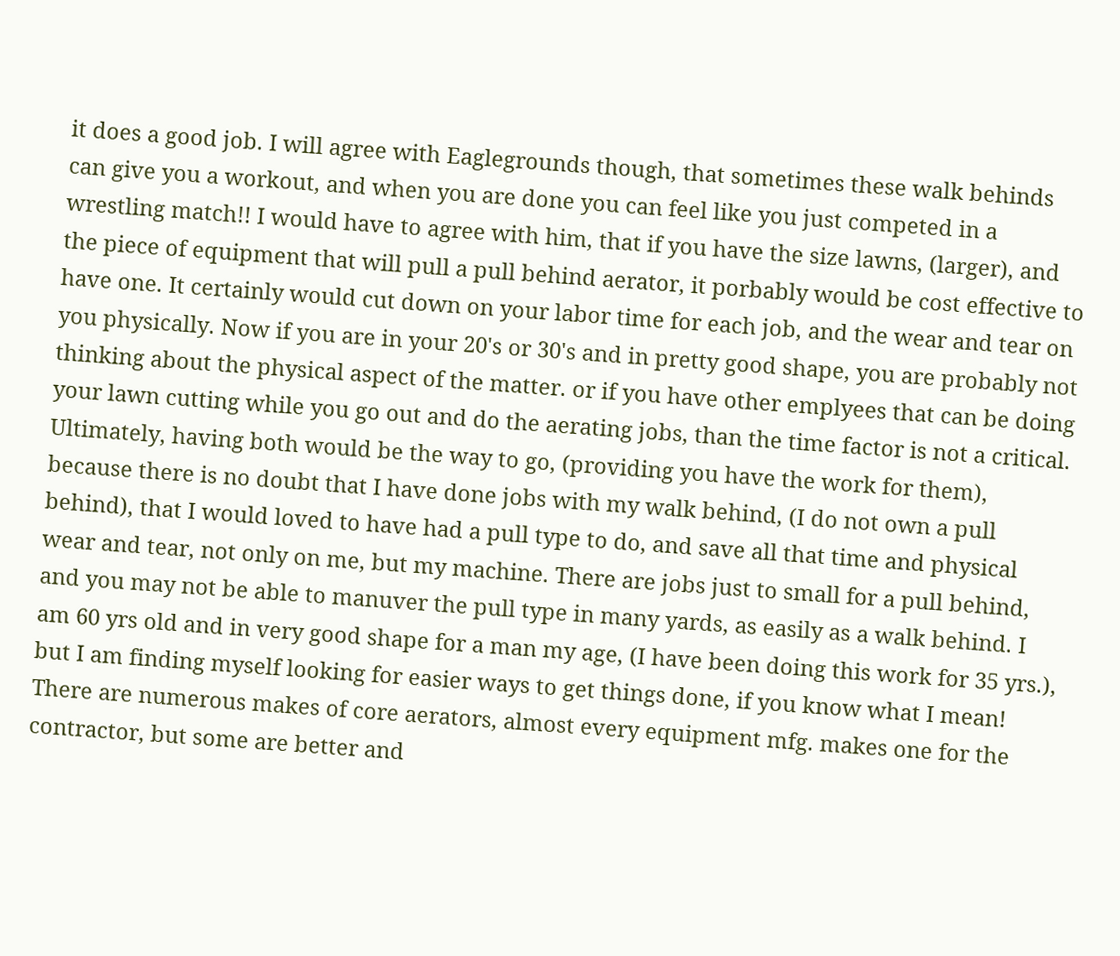it does a good job. I will agree with Eaglegrounds though, that sometimes these walk behinds can give you a workout, and when you are done you can feel like you just competed in a wrestling match!! I would have to agree with him, that if you have the size lawns, (larger), and the piece of equipment that will pull a pull behind aerator, it porbably would be cost effective to have one. It certainly would cut down on your labor time for each job, and the wear and tear on you physically. Now if you are in your 20's or 30's and in pretty good shape, you are probably not thinking about the physical aspect of the matter. or if you have other emplyees that can be doing your lawn cutting while you go out and do the aerating jobs, than the time factor is not a critical. Ultimately, having both would be the way to go, (providing you have the work for them), because there is no doubt that I have done jobs with my walk behind, (I do not own a pull behind), that I would loved to have had a pull type to do, and save all that time and physical wear and tear, not only on me, but my machine. There are jobs just to small for a pull behind, and you may not be able to manuver the pull type in many yards, as easily as a walk behind. I am 60 yrs old and in very good shape for a man my age, (I have been doing this work for 35 yrs.), but I am finding myself looking for easier ways to get things done, if you know what I mean! There are numerous makes of core aerators, almost every equipment mfg. makes one for the contractor, but some are better and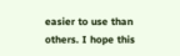easier to use than others. I hope this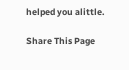helped you alittle.

Share This Page